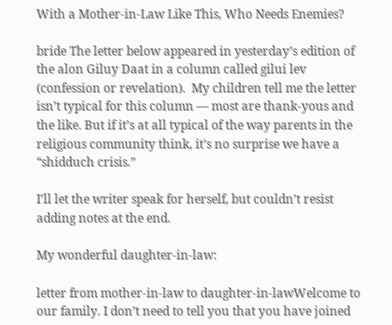With a Mother-in-Law Like This, Who Needs Enemies?

bride The letter below appeared in yesterday’s edition of the alon Giluy Daat in a column called gilui lev (confession or revelation).  My children tell me the letter isn’t typical for this column — most are thank-yous and the like. But if it’s at all typical of the way parents in the religious community think, it’s no surprise we have a  “shidduch crisis.”

I’ll let the writer speak for herself, but couldn’t resist adding notes at the end.

My wonderful daughter-in-law:

letter from mother-in-law to daughter-in-lawWelcome to our family. I don’t need to tell you that you have joined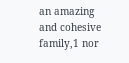an amazing and cohesive family,1 nor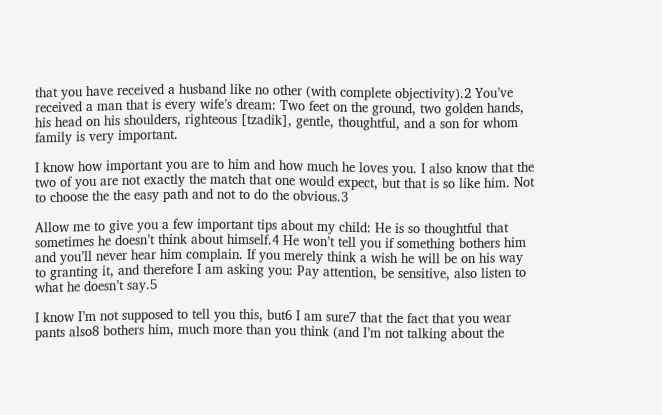that you have received a husband like no other (with complete objectivity).2 You’ve received a man that is every wife’s dream: Two feet on the ground, two golden hands, his head on his shoulders, righteous [tzadik], gentle, thoughtful, and a son for whom family is very important.

I know how important you are to him and how much he loves you. I also know that the two of you are not exactly the match that one would expect, but that is so like him. Not to choose the the easy path and not to do the obvious.3

Allow me to give you a few important tips about my child: He is so thoughtful that sometimes he doesn’t think about himself.4 He won’t tell you if something bothers him and you’ll never hear him complain. If you merely think a wish he will be on his way to granting it, and therefore I am asking you: Pay attention, be sensitive, also listen to what he doesn’t say.5

I know I’m not supposed to tell you this, but6 I am sure7 that the fact that you wear pants also8 bothers him, much more than you think (and I’m not talking about the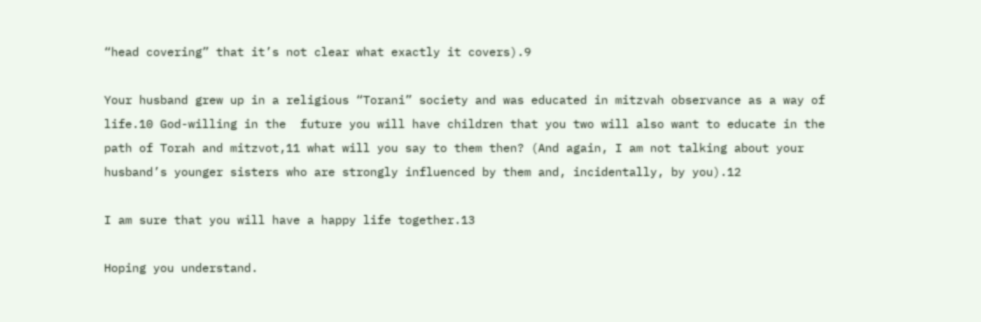“head covering” that it’s not clear what exactly it covers).9

Your husband grew up in a religious “Torani” society and was educated in mitzvah observance as a way of life.10 God-willing in the  future you will have children that you two will also want to educate in the path of Torah and mitzvot,11 what will you say to them then? (And again, I am not talking about your husband’s younger sisters who are strongly influenced by them and, incidentally, by you).12

I am sure that you will have a happy life together.13

Hoping you understand.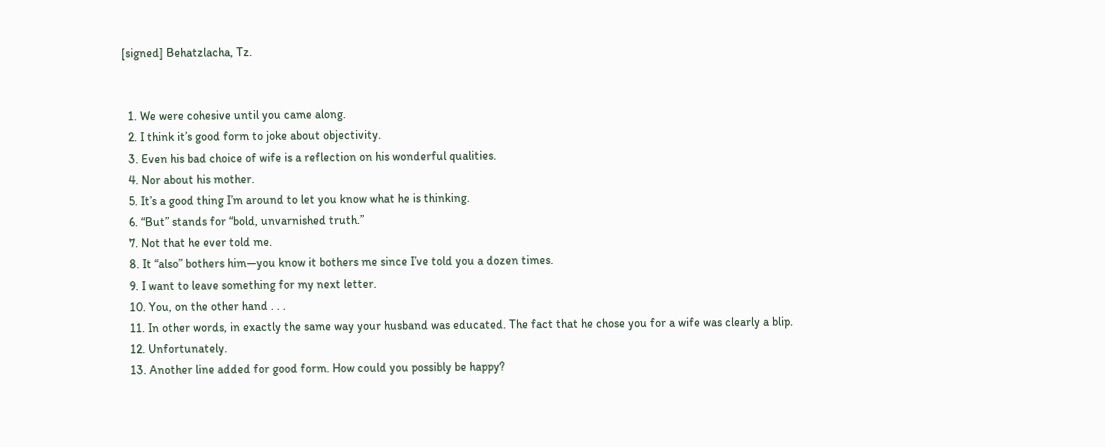[signed] Behatzlacha, Tz.


  1. We were cohesive until you came along.
  2. I think it’s good form to joke about objectivity.
  3. Even his bad choice of wife is a reflection on his wonderful qualities.
  4. Nor about his mother.
  5. It’s a good thing I’m around to let you know what he is thinking.
  6. “But” stands for “bold, unvarnished truth.”
  7. Not that he ever told me.
  8. It “also” bothers him—you know it bothers me since I’ve told you a dozen times.
  9. I want to leave something for my next letter.
  10. You, on the other hand . . .
  11. In other words, in exactly the same way your husband was educated. The fact that he chose you for a wife was clearly a blip.
  12. Unfortunately.
  13. Another line added for good form. How could you possibly be happy?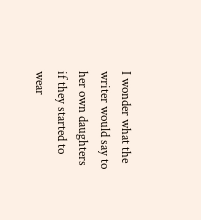I wonder what the writer would say to her own daughters if they started to wear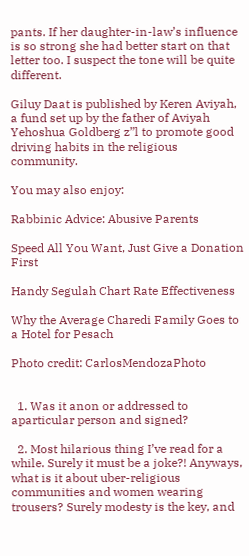pants. If her daughter-in-law’s influence is so strong she had better start on that letter too. I suspect the tone will be quite different.

Giluy Daat is published by Keren Aviyah, a fund set up by the father of Aviyah Yehoshua Goldberg z”l to promote good driving habits in the religious community.

You may also enjoy:

Rabbinic Advice: Abusive Parents

Speed All You Want, Just Give a Donation First

Handy Segulah Chart Rate Effectiveness

Why the Average Charedi Family Goes to a Hotel for Pesach

Photo credit: CarlosMendozaPhoto


  1. Was it anon or addressed to aparticular person and signed?

  2. Most hilarious thing I’ve read for a while. Surely it must be a joke?! Anyways, what is it about uber-religious communities and women wearing trousers? Surely modesty is the key, and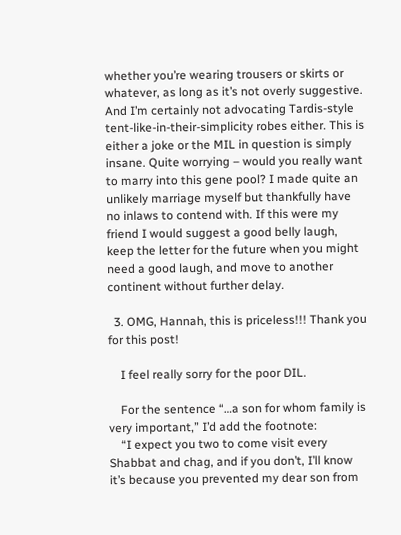whether you’re wearing trousers or skirts or whatever, as long as it’s not overly suggestive. And I’m certainly not advocating Tardis-style tent-like-in-their-simplicity robes either. This is either a joke or the MIL in question is simply insane. Quite worrying – would you really want to marry into this gene pool? I made quite an unlikely marriage myself but thankfully have no inlaws to contend with. If this were my friend I would suggest a good belly laugh, keep the letter for the future when you might need a good laugh, and move to another continent without further delay.

  3. OMG, Hannah, this is priceless!!! Thank you for this post!

    I feel really sorry for the poor DIL.

    For the sentence “…a son for whom family is very important,” I’d add the footnote:
    “I expect you two to come visit every Shabbat and chag, and if you don’t, I’ll know it’s because you prevented my dear son from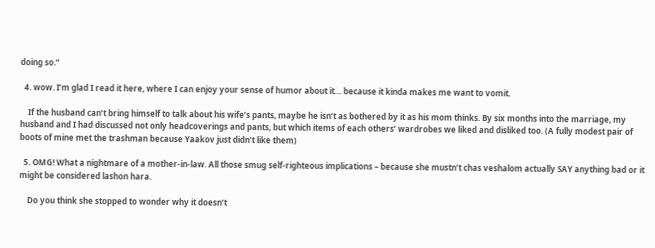doing so.”

  4. wow. I’m glad I read it here, where I can enjoy your sense of humor about it… because it kinda makes me want to vomit.

    If the husband can’t bring himself to talk about his wife’s pants, maybe he isn’t as bothered by it as his mom thinks. By six months into the marriage, my husband and I had discussed not only headcoverings and pants, but which items of each others’ wardrobes we liked and disliked too. (A fully modest pair of boots of mine met the trashman because Yaakov just didn’t like them)

  5. OMG! What a nightmare of a mother-in-law. All those smug self-righteous implications – because she mustn’t chas veshalom actually SAY anything bad or it might be considered lashon hara.

    Do you think she stopped to wonder why it doesn’t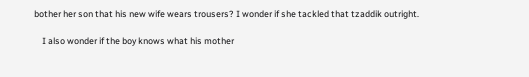bother her son that his new wife wears trousers? I wonder if she tackled that tzaddik outright.

    I also wonder if the boy knows what his mother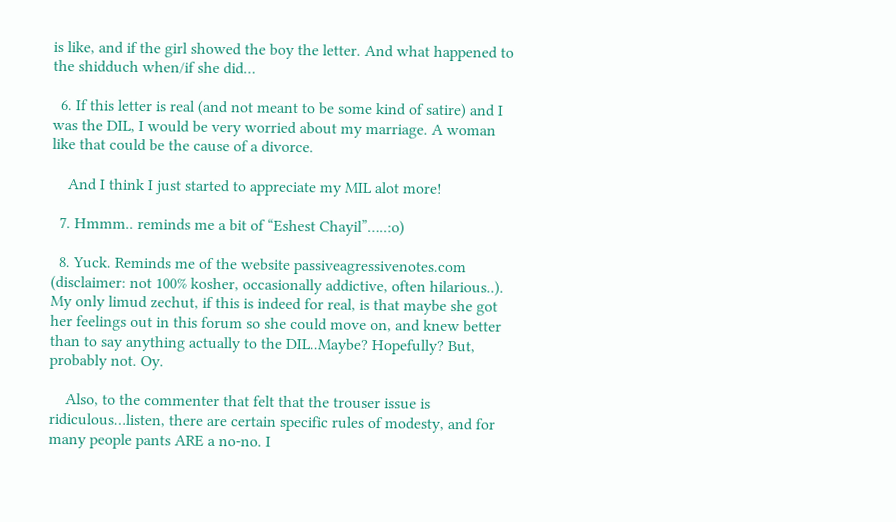is like, and if the girl showed the boy the letter. And what happened to the shidduch when/if she did…

  6. If this letter is real (and not meant to be some kind of satire) and I was the DIL, I would be very worried about my marriage. A woman like that could be the cause of a divorce.

    And I think I just started to appreciate my MIL alot more!

  7. Hmmm.. reminds me a bit of “Eshest Chayil”…..:o)

  8. Yuck. Reminds me of the website passiveagressivenotes.com (disclaimer: not 100% kosher, occasionally addictive, often hilarious..). My only limud zechut, if this is indeed for real, is that maybe she got her feelings out in this forum so she could move on, and knew better than to say anything actually to the DIL..Maybe? Hopefully? But, probably not. Oy.

    Also, to the commenter that felt that the trouser issue is ridiculous…listen, there are certain specific rules of modesty, and for many people pants ARE a no-no. I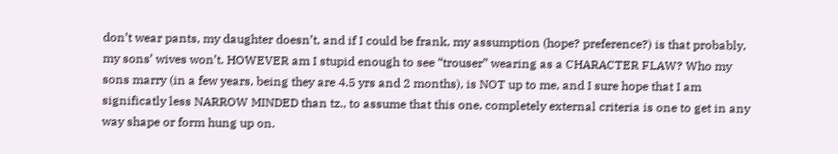don’t wear pants, my daughter doesn’t, and if I could be frank, my assumption (hope? preference?) is that probably, my sons’ wives won’t. HOWEVER am I stupid enough to see “trouser” wearing as a CHARACTER FLAW? Who my sons marry (in a few years, being they are 4.5 yrs and 2 months), is NOT up to me, and I sure hope that I am significatly less NARROW MINDED than tz., to assume that this one, completely external criteria is one to get in any way shape or form hung up on.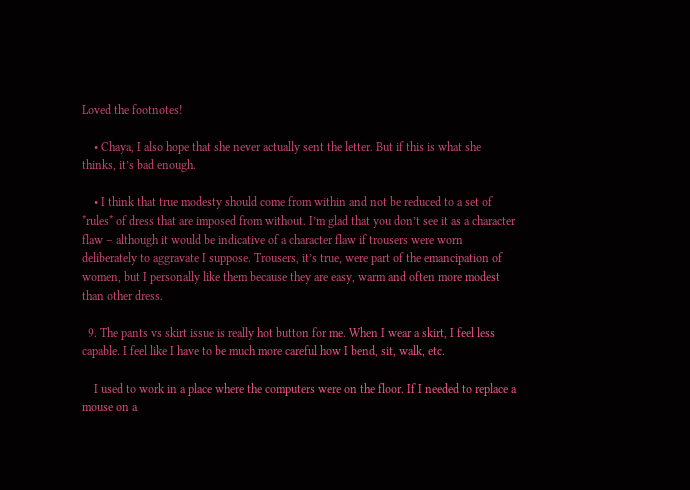Loved the footnotes!

    • Chaya, I also hope that she never actually sent the letter. But if this is what she thinks, it’s bad enough.

    • I think that true modesty should come from within and not be reduced to a set of *rules* of dress that are imposed from without. I’m glad that you don’t see it as a character flaw – although it would be indicative of a character flaw if trousers were worn deliberately to aggravate I suppose. Trousers, it’s true, were part of the emancipation of women, but I personally like them because they are easy, warm and often more modest than other dress.

  9. The pants vs skirt issue is really hot button for me. When I wear a skirt, I feel less capable. I feel like I have to be much more careful how I bend, sit, walk, etc.

    I used to work in a place where the computers were on the floor. If I needed to replace a mouse on a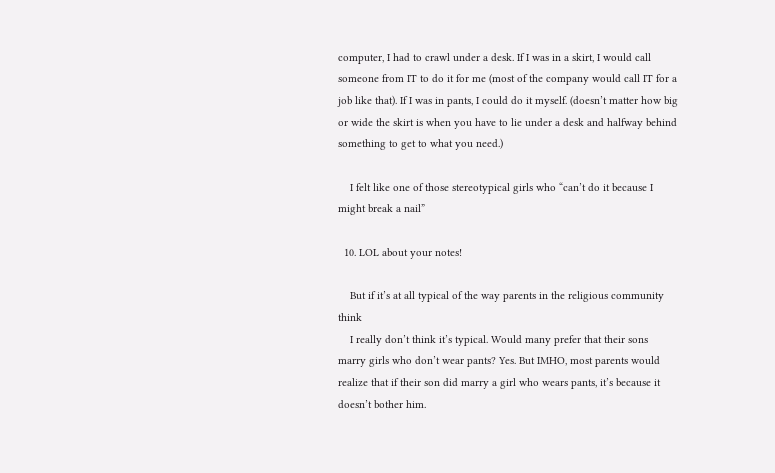computer, I had to crawl under a desk. If I was in a skirt, I would call someone from IT to do it for me (most of the company would call IT for a job like that). If I was in pants, I could do it myself. (doesn’t matter how big or wide the skirt is when you have to lie under a desk and halfway behind something to get to what you need.)

    I felt like one of those stereotypical girls who “can’t do it because I might break a nail”

  10. LOL about your notes!

    But if it’s at all typical of the way parents in the religious community think
    I really don’t think it’s typical. Would many prefer that their sons marry girls who don’t wear pants? Yes. But IMHO, most parents would realize that if their son did marry a girl who wears pants, it’s because it doesn’t bother him.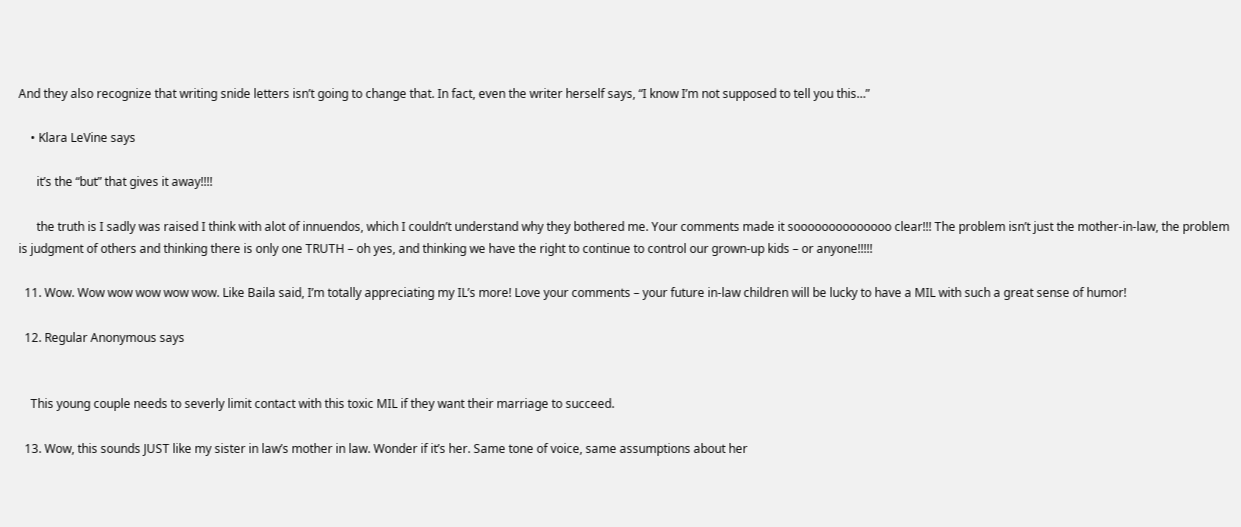And they also recognize that writing snide letters isn’t going to change that. In fact, even the writer herself says, “I know I’m not supposed to tell you this…”

    • Klara LeVine says

      it’s the “but” that gives it away!!!!

      the truth is I sadly was raised I think with alot of innuendos, which I couldn’t understand why they bothered me. Your comments made it soooooooooooooo clear!!! The problem isn’t just the mother-in-law, the problem is judgment of others and thinking there is only one TRUTH – oh yes, and thinking we have the right to continue to control our grown-up kids – or anyone!!!!!

  11. Wow. Wow wow wow wow wow. Like Baila said, I’m totally appreciating my IL’s more! Love your comments – your future in-law children will be lucky to have a MIL with such a great sense of humor!

  12. Regular Anonymous says


    This young couple needs to severly limit contact with this toxic MIL if they want their marriage to succeed.

  13. Wow, this sounds JUST like my sister in law’s mother in law. Wonder if it’s her. Same tone of voice, same assumptions about her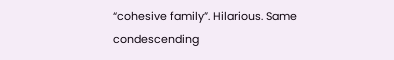“cohesive family”. Hilarious. Same condescending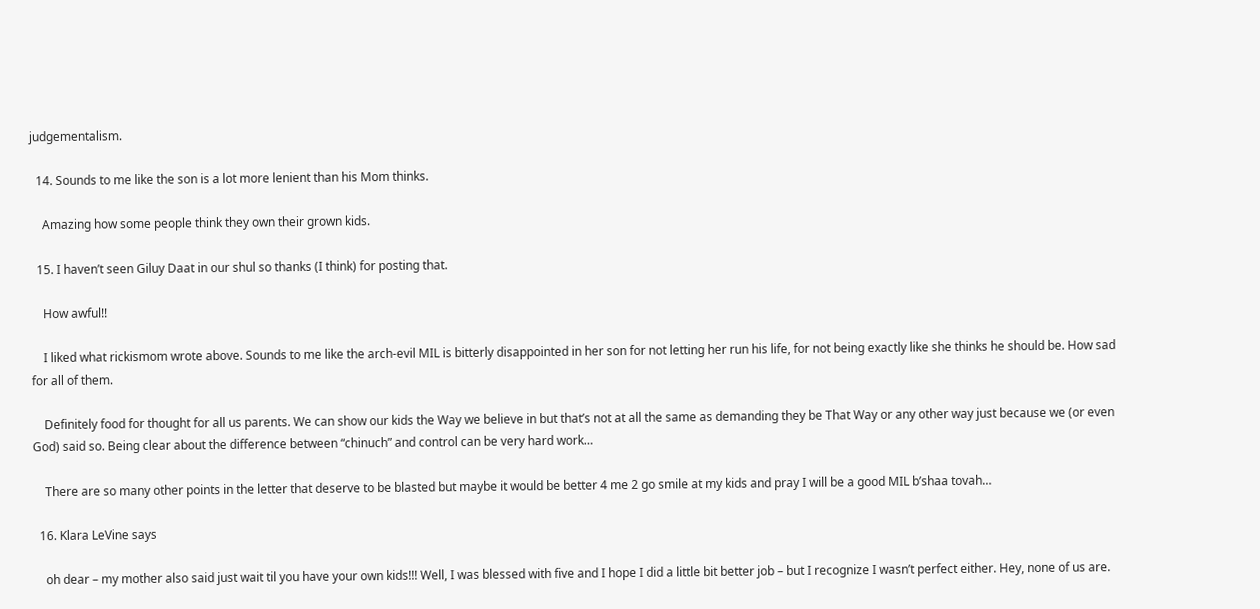judgementalism.

  14. Sounds to me like the son is a lot more lenient than his Mom thinks.

    Amazing how some people think they own their grown kids.

  15. I haven’t seen Giluy Daat in our shul so thanks (I think) for posting that.

    How awful!!

    I liked what rickismom wrote above. Sounds to me like the arch-evil MIL is bitterly disappointed in her son for not letting her run his life, for not being exactly like she thinks he should be. How sad for all of them.

    Definitely food for thought for all us parents. We can show our kids the Way we believe in but that’s not at all the same as demanding they be That Way or any other way just because we (or even God) said so. Being clear about the difference between “chinuch” and control can be very hard work…

    There are so many other points in the letter that deserve to be blasted but maybe it would be better 4 me 2 go smile at my kids and pray I will be a good MIL b’shaa tovah…

  16. Klara LeVine says

    oh dear – my mother also said just wait til you have your own kids!!! Well, I was blessed with five and I hope I did a little bit better job – but I recognize I wasn’t perfect either. Hey, none of us are.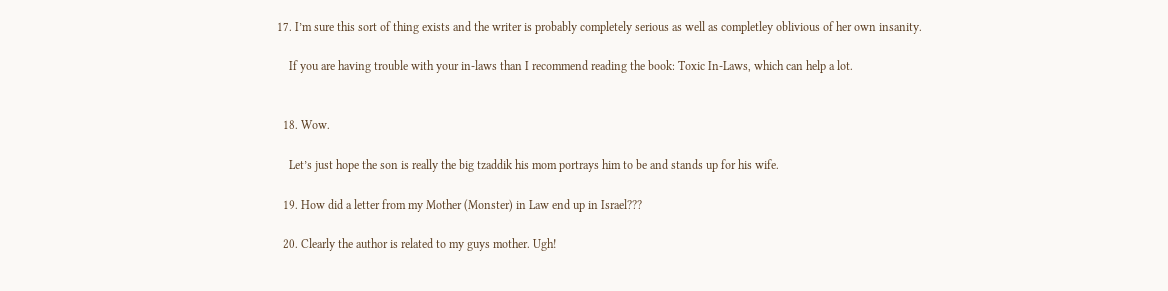17. I’m sure this sort of thing exists and the writer is probably completely serious as well as completley oblivious of her own insanity.

    If you are having trouble with your in-laws than I recommend reading the book: Toxic In-Laws, which can help a lot.


  18. Wow.

    Let’s just hope the son is really the big tzaddik his mom portrays him to be and stands up for his wife.

  19. How did a letter from my Mother (Monster) in Law end up in Israel???

  20. Clearly the author is related to my guys mother. Ugh!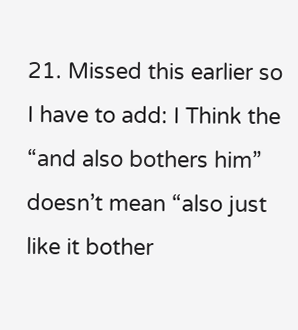21. Missed this earlier so I have to add: I Think the “and also bothers him” doesn’t mean “also just like it bother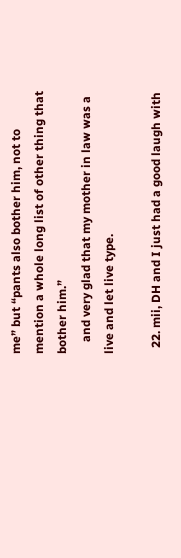me” but “pants also bother him, not to mention a whole long list of other thing that bother him.”
    and very glad that my mother in law was a live and let live type.

  22. mii, DH and I just had a good laugh with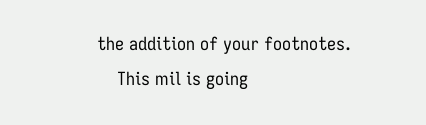the addition of your footnotes.
    This mil is going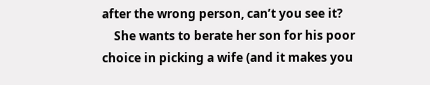after the wrong person, can’t you see it?
    She wants to berate her son for his poor choice in picking a wife (and it makes you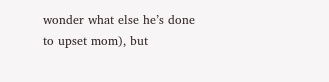wonder what else he’s done to upset mom), but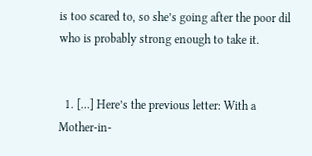is too scared to, so she’s going after the poor dil who is probably strong enough to take it.


  1. […] Here’s the previous letter: With a Mother-in-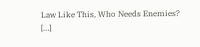Law Like This, Who Needs Enemies? […]